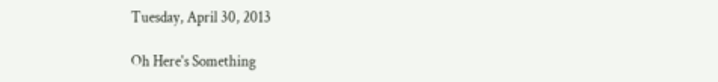Tuesday, April 30, 2013

Oh Here's Something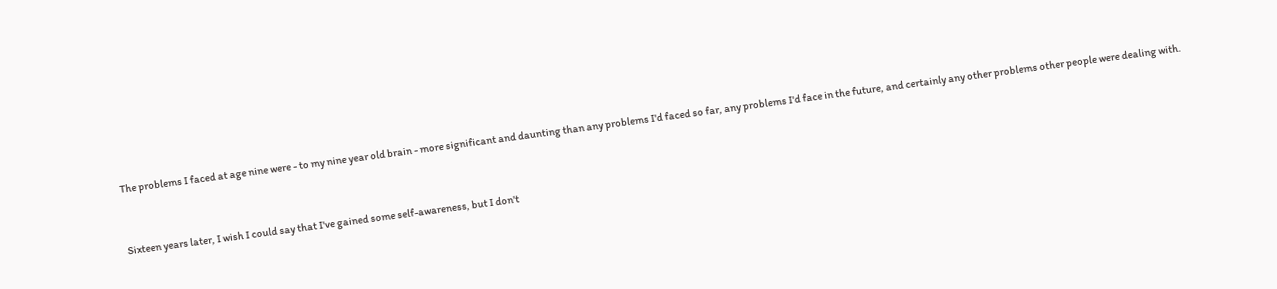The problems I faced at age nine were - to my nine year old brain - more significant and daunting than any problems I'd faced so far, any problems I'd face in the future, and certainly any other problems other people were dealing with.


Sixteen years later, I wish I could say that I've gained some self-awareness, but I don't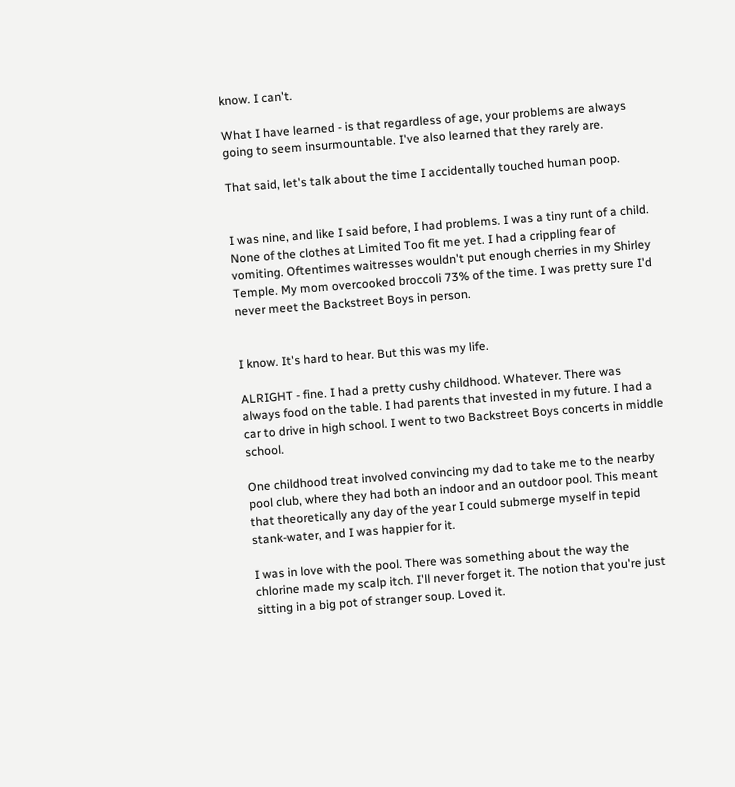know. I can't.

What I have learned - is that regardless of age, your problems are always going to seem insurmountable. I've also learned that they rarely are.

That said, let's talk about the time I accidentally touched human poop.


I was nine, and like I said before, I had problems. I was a tiny runt of a child. None of the clothes at Limited Too fit me yet. I had a crippling fear of vomiting. Oftentimes waitresses wouldn't put enough cherries in my Shirley Temple. My mom overcooked broccoli 73% of the time. I was pretty sure I'd never meet the Backstreet Boys in person.


I know. It's hard to hear. But this was my life.

ALRIGHT - fine. I had a pretty cushy childhood. Whatever. There was always food on the table. I had parents that invested in my future. I had a car to drive in high school. I went to two Backstreet Boys concerts in middle school.

One childhood treat involved convincing my dad to take me to the nearby pool club, where they had both an indoor and an outdoor pool. This meant that theoretically any day of the year I could submerge myself in tepid stank-water, and I was happier for it.

I was in love with the pool. There was something about the way the chlorine made my scalp itch. I'll never forget it. The notion that you're just sitting in a big pot of stranger soup. Loved it.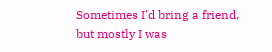Sometimes I'd bring a friend, but mostly I was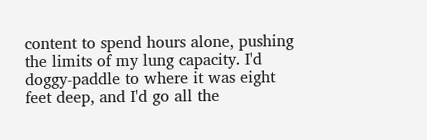content to spend hours alone, pushing the limits of my lung capacity. I'd doggy-paddle to where it was eight feet deep, and I'd go all the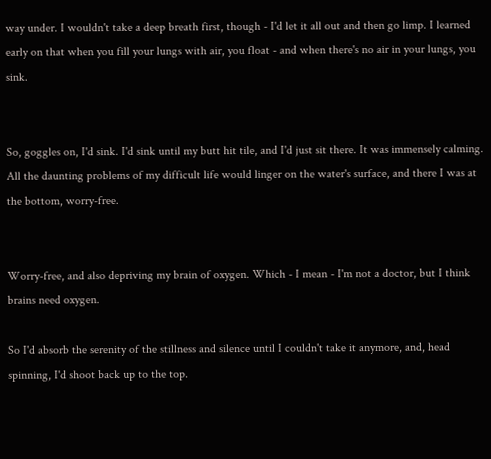way under. I wouldn't take a deep breath first, though - I'd let it all out and then go limp. I learned early on that when you fill your lungs with air, you float - and when there's no air in your lungs, you sink.


So, goggles on, I'd sink. I'd sink until my butt hit tile, and I'd just sit there. It was immensely calming. All the daunting problems of my difficult life would linger on the water's surface, and there I was at the bottom, worry-free.


Worry-free, and also depriving my brain of oxygen. Which - I mean - I'm not a doctor, but I think brains need oxygen.

So I'd absorb the serenity of the stillness and silence until I couldn't take it anymore, and, head spinning, I'd shoot back up to the top.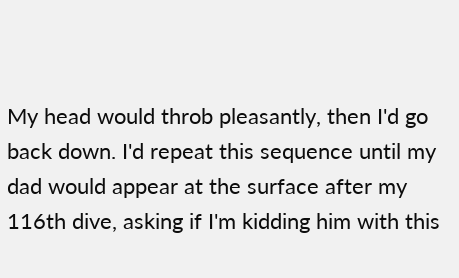My head would throb pleasantly, then I'd go back down. I'd repeat this sequence until my dad would appear at the surface after my 116th dive, asking if I'm kidding him with this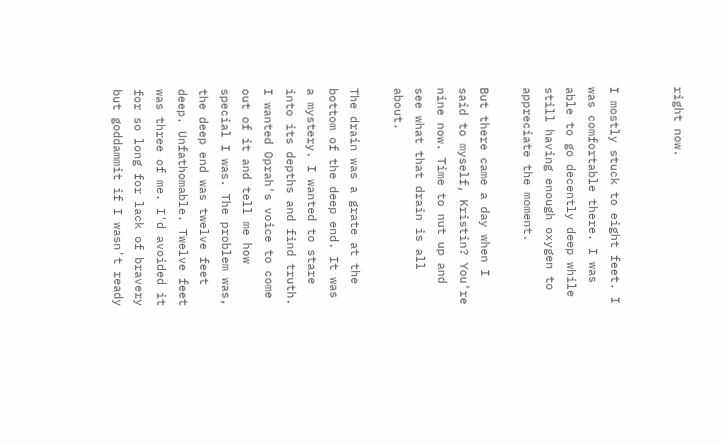right now.


I mostly stuck to eight feet. I was comfortable there. I was able to go decently deep while still having enough oxygen to appreciate the moment.

But there came a day when I said to myself, Kristin? You're nine now. Time to nut up and see what that drain is all about.

The drain was a grate at the bottom of the deep end. It was a mystery. I wanted to stare into its depths and find truth. I wanted Oprah's voice to come out of it and tell me how special I was. The problem was, the deep end was twelve feet deep. Unfathomable. Twelve feet was three of me. I'd avoided it for so long for lack of bravery but goddammit if I wasn't ready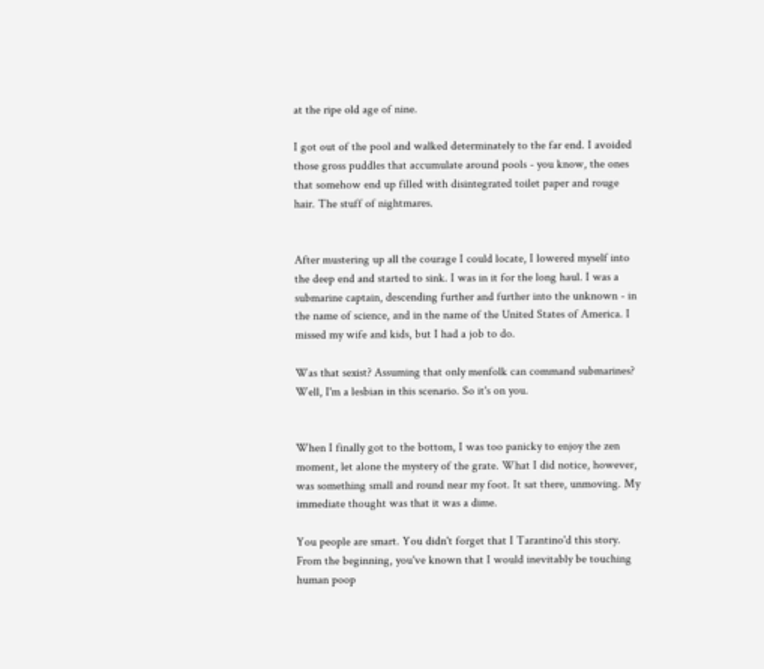at the ripe old age of nine.

I got out of the pool and walked determinately to the far end. I avoided those gross puddles that accumulate around pools - you know, the ones that somehow end up filled with disintegrated toilet paper and rouge hair. The stuff of nightmares.


After mustering up all the courage I could locate, I lowered myself into the deep end and started to sink. I was in it for the long haul. I was a submarine captain, descending further and further into the unknown - in the name of science, and in the name of the United States of America. I missed my wife and kids, but I had a job to do.

Was that sexist? Assuming that only menfolk can command submarines? Well, I'm a lesbian in this scenario. So it's on you.


When I finally got to the bottom, I was too panicky to enjoy the zen moment, let alone the mystery of the grate. What I did notice, however, was something small and round near my foot. It sat there, unmoving. My immediate thought was that it was a dime.

You people are smart. You didn't forget that I Tarantino'd this story. From the beginning, you've known that I would inevitably be touching human poop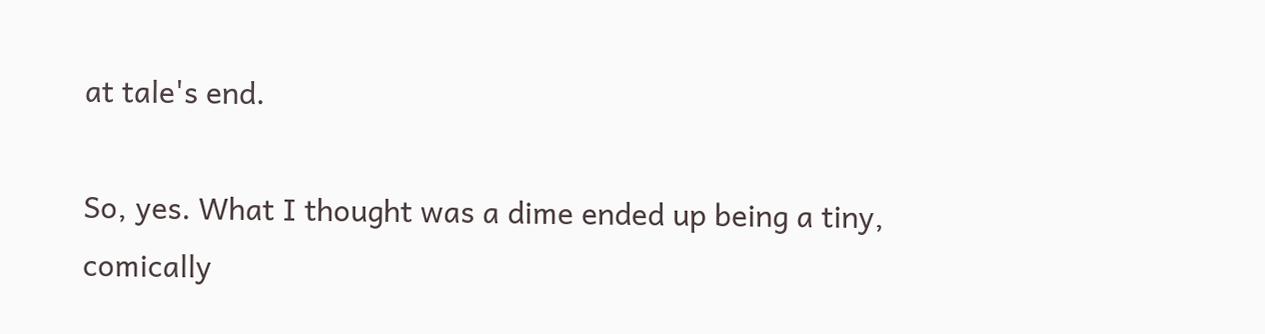at tale's end.

So, yes. What I thought was a dime ended up being a tiny, comically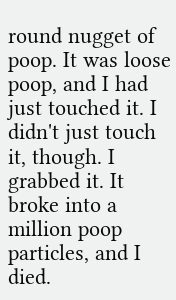round nugget of poop. It was loose poop, and I had just touched it. I didn't just touch it, though. I grabbed it. It broke into a million poop particles, and I died.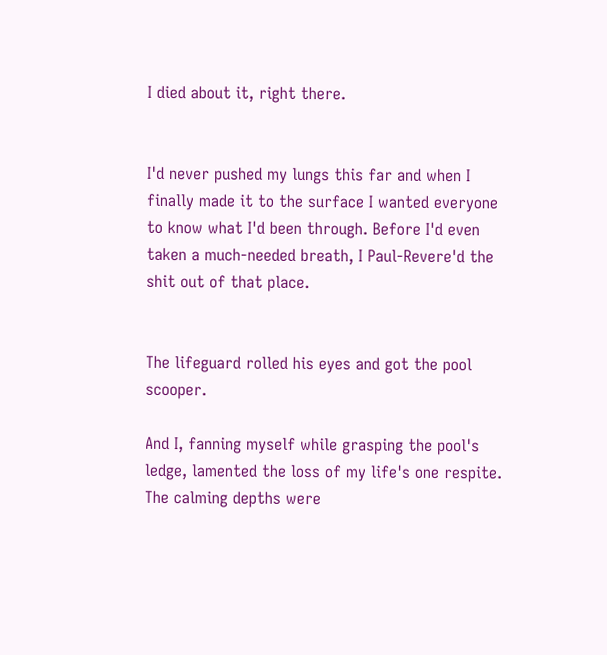I died about it, right there.


I'd never pushed my lungs this far and when I finally made it to the surface I wanted everyone to know what I'd been through. Before I'd even taken a much-needed breath, I Paul-Revere'd the shit out of that place.


The lifeguard rolled his eyes and got the pool scooper.

And I, fanning myself while grasping the pool's ledge, lamented the loss of my life's one respite. The calming depths were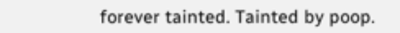forever tainted. Tainted by poop.